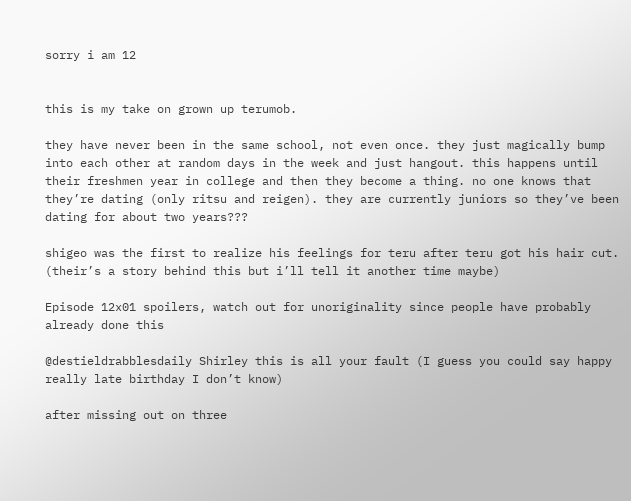sorry i am 12


this is my take on grown up terumob.

they have never been in the same school, not even once. they just magically bump into each other at random days in the week and just hangout. this happens until their freshmen year in college and then they become a thing. no one knows that they’re dating (only ritsu and reigen). they are currently juniors so they’ve been dating for about two years???

shigeo was the first to realize his feelings for teru after teru got his hair cut. (their’s a story behind this but i’ll tell it another time maybe)

Episode 12x01 spoilers, watch out for unoriginality since people have probably already done this

@destieldrabblesdaily Shirley this is all your fault (I guess you could say happy really late birthday I don’t know)

after missing out on three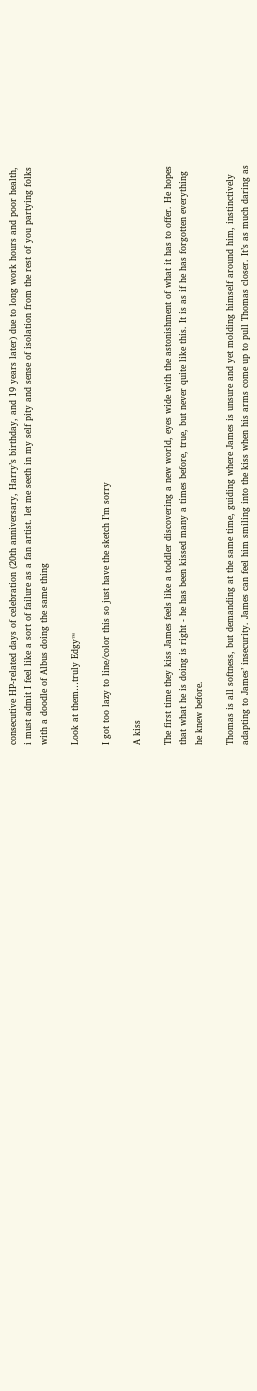consecutive HP-related days of celebration (20th anniversary, Harry’s birthday, and 19 years later) due to long work hours and poor health, i must admit I feel like a sort of failure as a fan artist. let me seeth in my self pity and sense of isolation from the rest of you partying folks with a doodle of Albus doing the same thing

Look at them…truly Edgy™

I got too lazy to line/color this so just have the sketch I’m sorry

A kiss

The first time they kiss James feels like a toddler discovering a new world, eyes wide with the astonishment of what it has to offer. He hopes that what he is doing is right - he has been kissed many a times before, true, but never quite like this. It is as if he has forgotten everything he knew before.

Thomas is all softness, but demanding at the same time, guiding where James is unsure and yet molding himself around him, instinctively adapting to James’ insecurity. James can feel him smiling into the kiss when his arms come up to pull Thomas closer. It’s as much daring as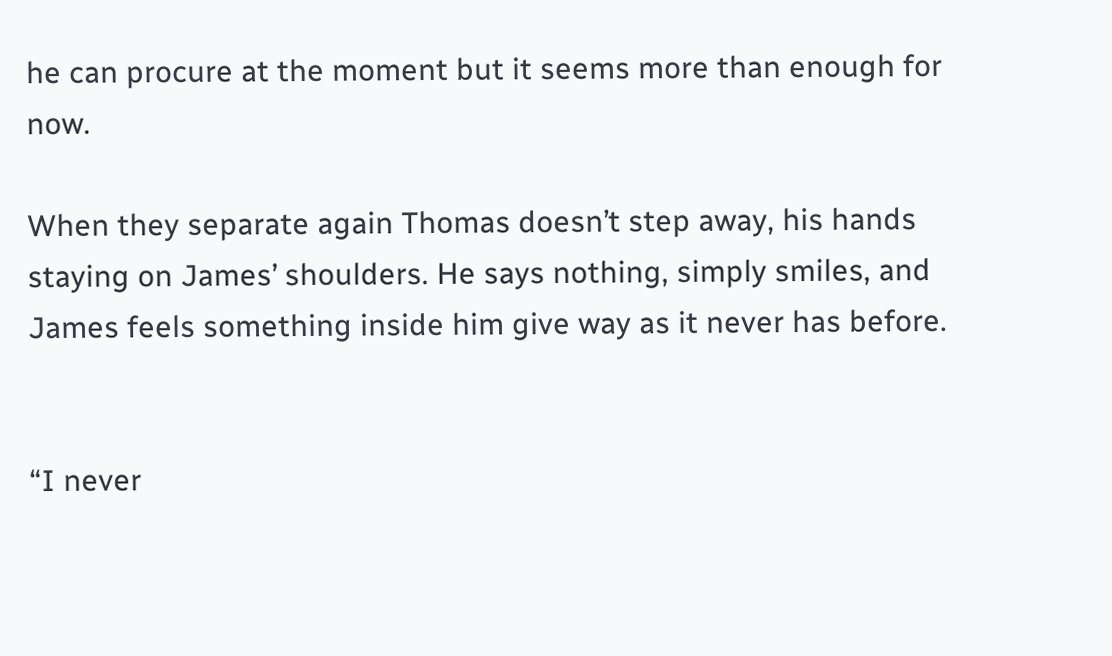he can procure at the moment but it seems more than enough for now.

When they separate again Thomas doesn’t step away, his hands staying on James’ shoulders. He says nothing, simply smiles, and James feels something inside him give way as it never has before.


“I never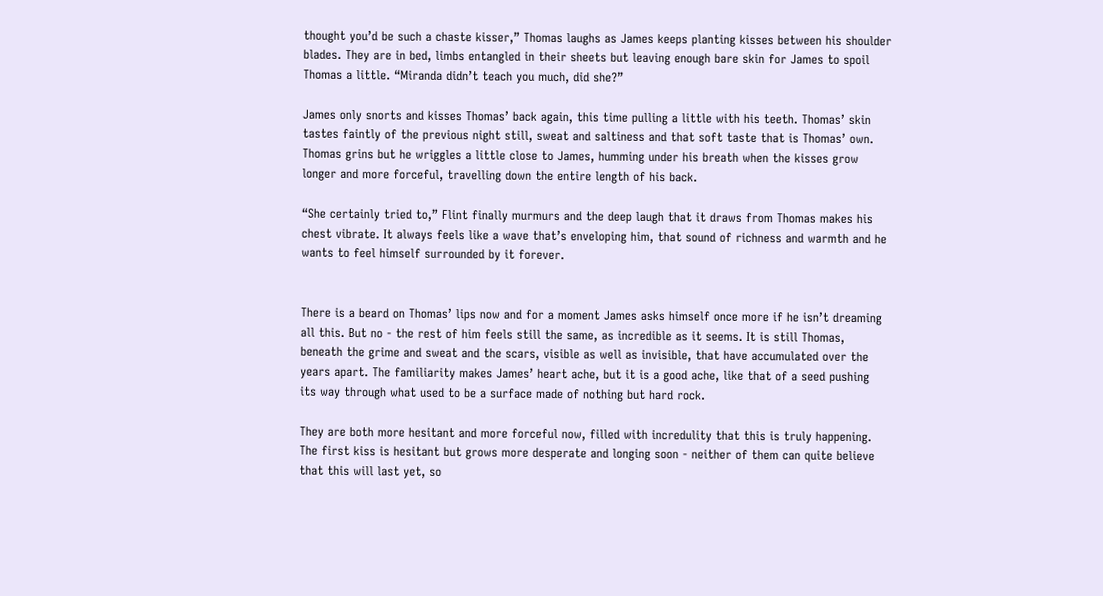thought you’d be such a chaste kisser,” Thomas laughs as James keeps planting kisses between his shoulder blades. They are in bed, limbs entangled in their sheets but leaving enough bare skin for James to spoil Thomas a little. “Miranda didn’t teach you much, did she?”

James only snorts and kisses Thomas’ back again, this time pulling a little with his teeth. Thomas’ skin tastes faintly of the previous night still, sweat and saltiness and that soft taste that is Thomas’ own. Thomas grins but he wriggles a little close to James, humming under his breath when the kisses grow longer and more forceful, travelling down the entire length of his back.

“She certainly tried to,” Flint finally murmurs and the deep laugh that it draws from Thomas makes his chest vibrate. It always feels like a wave that’s enveloping him, that sound of richness and warmth and he wants to feel himself surrounded by it forever.


There is a beard on Thomas’ lips now and for a moment James asks himself once more if he isn’t dreaming all this. But no - the rest of him feels still the same, as incredible as it seems. It is still Thomas, beneath the grime and sweat and the scars, visible as well as invisible, that have accumulated over the years apart. The familiarity makes James’ heart ache, but it is a good ache, like that of a seed pushing its way through what used to be a surface made of nothing but hard rock.

They are both more hesitant and more forceful now, filled with incredulity that this is truly happening. The first kiss is hesitant but grows more desperate and longing soon - neither of them can quite believe that this will last yet, so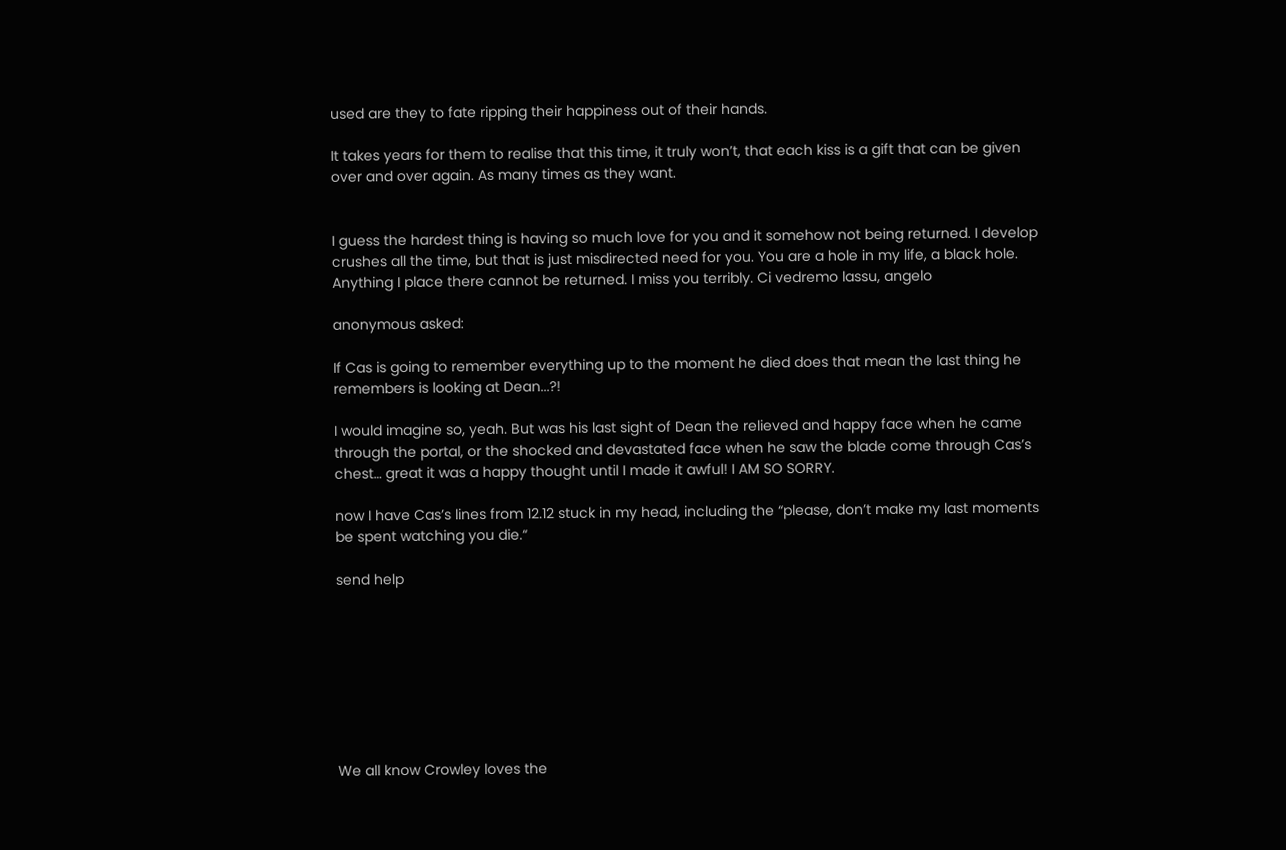used are they to fate ripping their happiness out of their hands.

It takes years for them to realise that this time, it truly won’t, that each kiss is a gift that can be given over and over again. As many times as they want.


I guess the hardest thing is having so much love for you and it somehow not being returned. I develop crushes all the time, but that is just misdirected need for you. You are a hole in my life, a black hole. Anything I place there cannot be returned. I miss you terribly. Ci vedremo lassu, angelo

anonymous asked:

If Cas is going to remember everything up to the moment he died does that mean the last thing he remembers is looking at Dean...?!

I would imagine so, yeah. But was his last sight of Dean the relieved and happy face when he came through the portal, or the shocked and devastated face when he saw the blade come through Cas’s chest… great it was a happy thought until I made it awful! I AM SO SORRY.

now I have Cas’s lines from 12.12 stuck in my head, including the “please, don’t make my last moments be spent watching you die.“

send help








We all know Crowley loves the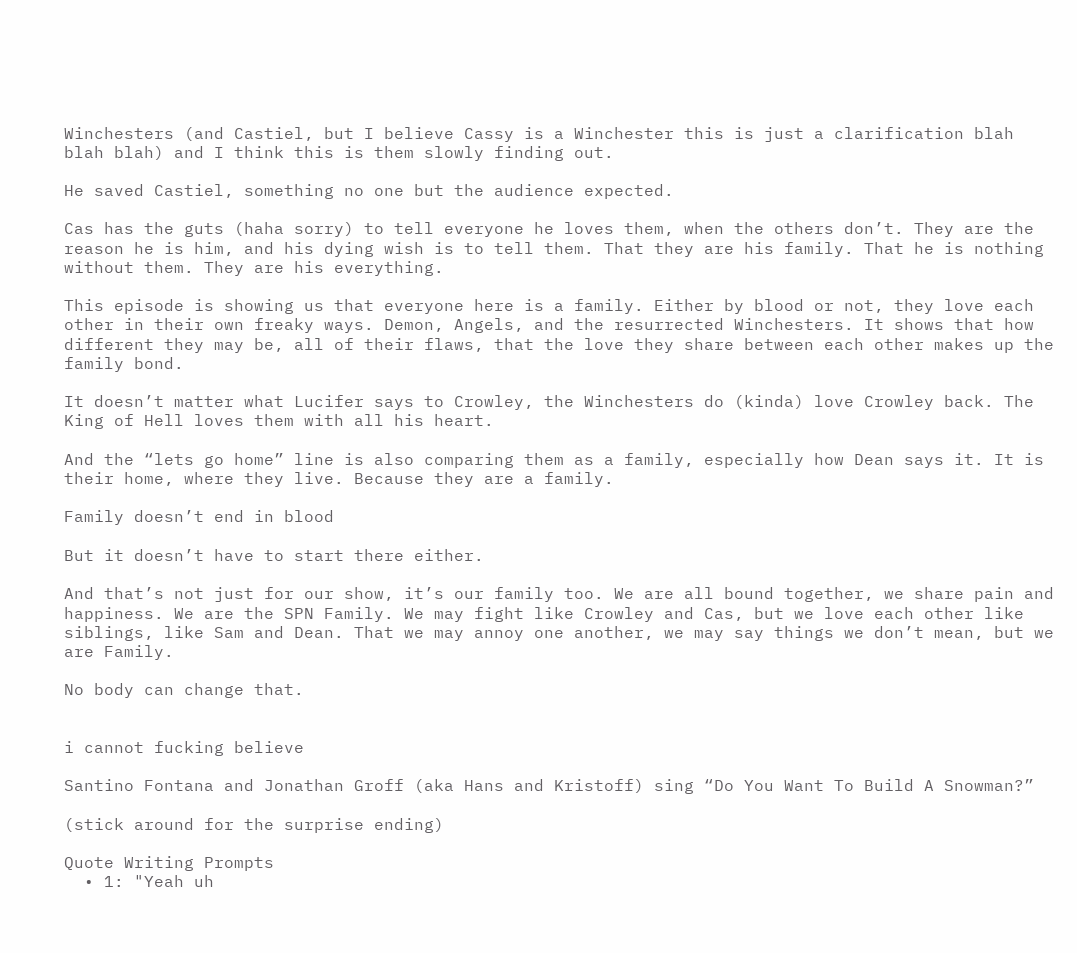Winchesters (and Castiel, but I believe Cassy is a Winchester this is just a clarification blah blah blah) and I think this is them slowly finding out.

He saved Castiel, something no one but the audience expected.

Cas has the guts (haha sorry) to tell everyone he loves them, when the others don’t. They are the reason he is him, and his dying wish is to tell them. That they are his family. That he is nothing without them. They are his everything.

This episode is showing us that everyone here is a family. Either by blood or not, they love each other in their own freaky ways. Demon, Angels, and the resurrected Winchesters. It shows that how different they may be, all of their flaws, that the love they share between each other makes up the family bond.

It doesn’t matter what Lucifer says to Crowley, the Winchesters do (kinda) love Crowley back. The King of Hell loves them with all his heart.

And the “lets go home” line is also comparing them as a family, especially how Dean says it. It is their home, where they live. Because they are a family.

Family doesn’t end in blood

But it doesn’t have to start there either.

And that’s not just for our show, it’s our family too. We are all bound together, we share pain and happiness. We are the SPN Family. We may fight like Crowley and Cas, but we love each other like siblings, like Sam and Dean. That we may annoy one another, we may say things we don’t mean, but we are Family.

No body can change that.


i cannot fucking believe

Santino Fontana and Jonathan Groff (aka Hans and Kristoff) sing “Do You Want To Build A Snowman?”

(stick around for the surprise ending)

Quote Writing Prompts
  • 1: "Yeah uh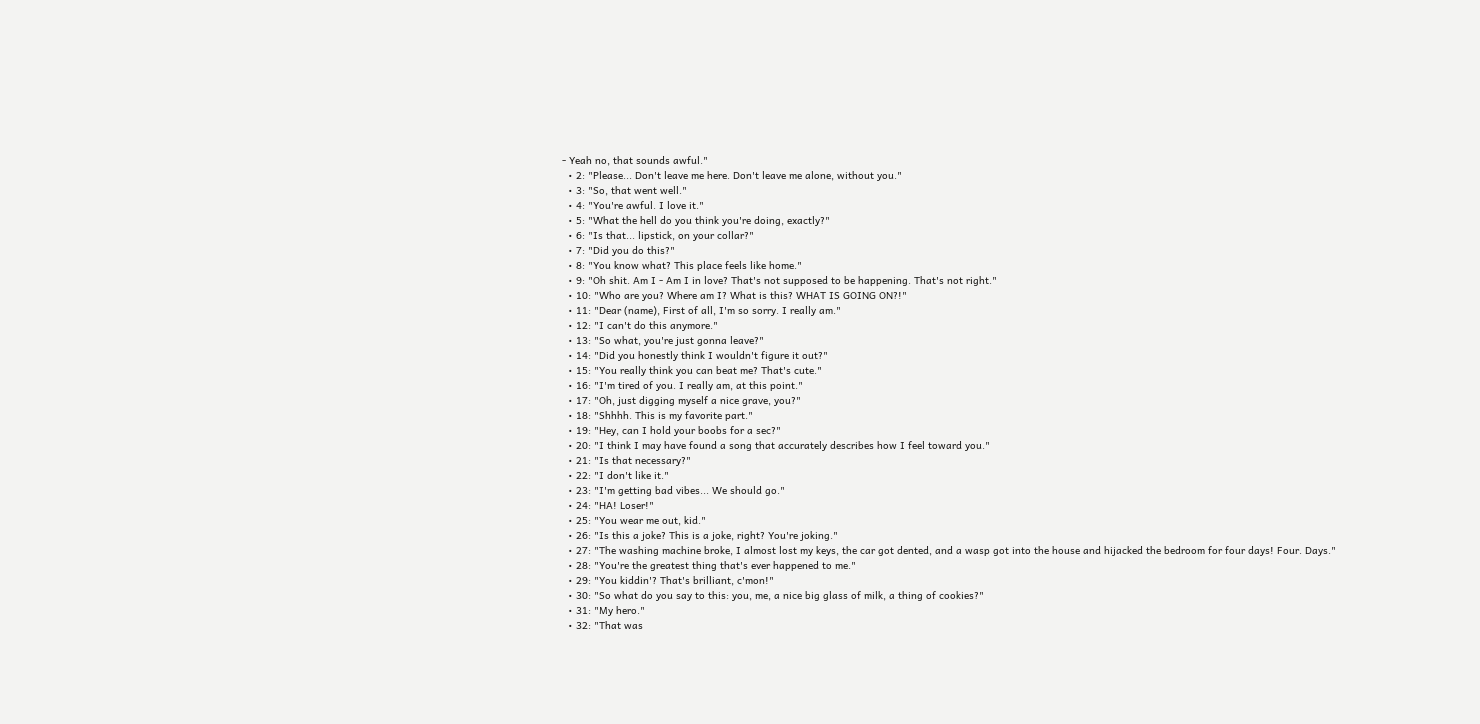- Yeah no, that sounds awful."
  • 2: "Please... Don't leave me here. Don't leave me alone, without you."
  • 3: "So, that went well."
  • 4: "You're awful. I love it."
  • 5: "What the hell do you think you're doing, exactly?"
  • 6: "Is that... lipstick, on your collar?"
  • 7: "Did you do this?"
  • 8: "You know what? This place feels like home."
  • 9: "Oh shit. Am I - Am I in love? That's not supposed to be happening. That's not right."
  • 10: "Who are you? Where am I? What is this? WHAT IS GOING ON?!"
  • 11: "Dear (name), First of all, I'm so sorry. I really am."
  • 12: "I can't do this anymore."
  • 13: "So what, you're just gonna leave?"
  • 14: "Did you honestly think I wouldn't figure it out?"
  • 15: "You really think you can beat me? That's cute."
  • 16: "I'm tired of you. I really am, at this point."
  • 17: "Oh, just digging myself a nice grave, you?"
  • 18: "Shhhh. This is my favorite part."
  • 19: "Hey, can I hold your boobs for a sec?"
  • 20: "I think I may have found a song that accurately describes how I feel toward you."
  • 21: "Is that necessary?"
  • 22: "I don't like it."
  • 23: "I'm getting bad vibes... We should go."
  • 24: "HA! Loser!"
  • 25: "You wear me out, kid."
  • 26: "Is this a joke? This is a joke, right? You're joking."
  • 27: "The washing machine broke, I almost lost my keys, the car got dented, and a wasp got into the house and hijacked the bedroom for four days! Four. Days."
  • 28: "You're the greatest thing that's ever happened to me."
  • 29: "You kiddin'? That's brilliant, c'mon!"
  • 30: "So what do you say to this: you, me, a nice big glass of milk, a thing of cookies?"
  • 31: "My hero."
  • 32: "That was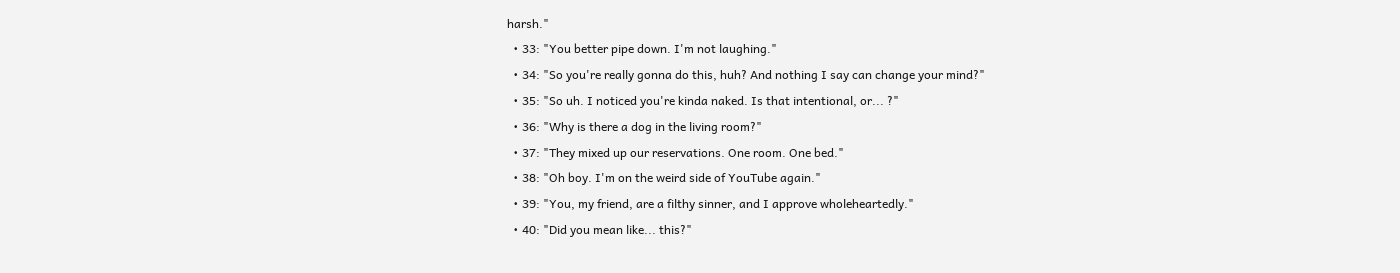harsh."
  • 33: "You better pipe down. I'm not laughing."
  • 34: "So you're really gonna do this, huh? And nothing I say can change your mind?"
  • 35: "So uh. I noticed you're kinda naked. Is that intentional, or... ?"
  • 36: "Why is there a dog in the living room?"
  • 37: "They mixed up our reservations. One room. One bed."
  • 38: "Oh boy. I'm on the weird side of YouTube again."
  • 39: "You, my friend, are a filthy sinner, and I approve wholeheartedly."
  • 40: "Did you mean like... this?"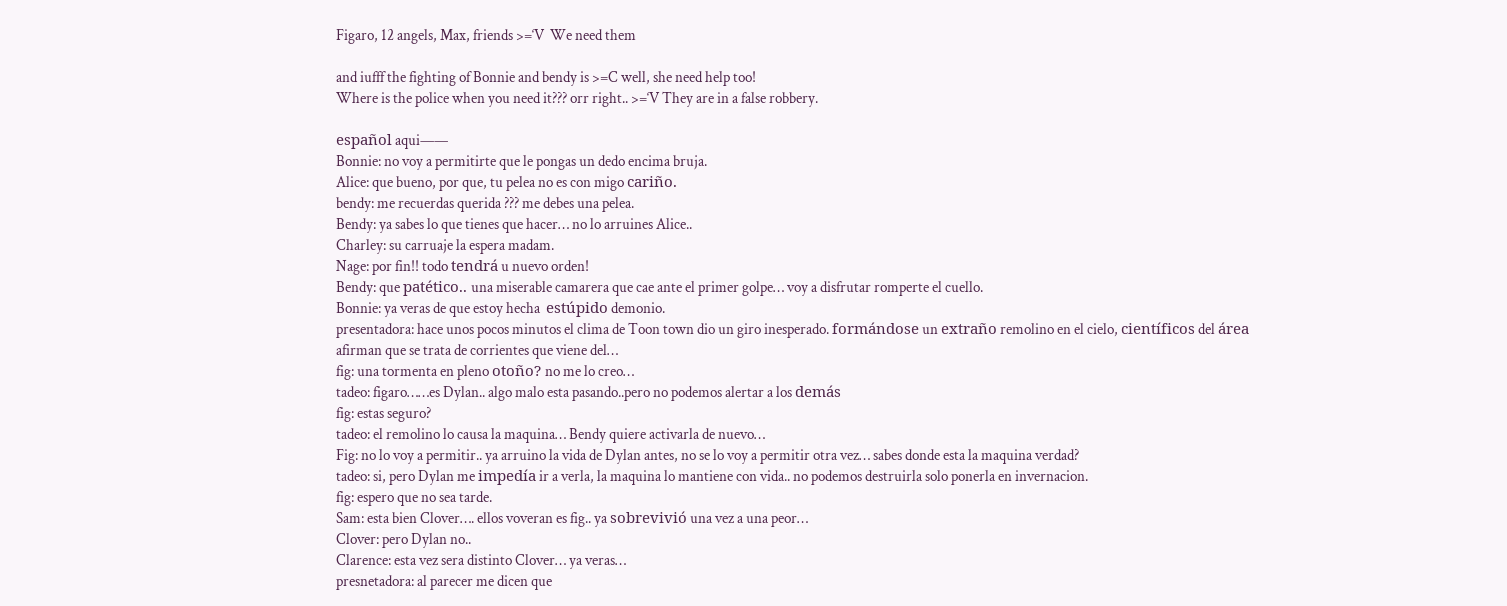Figaro, 12 angels, Max, friends >=‘V  We need them

and iufff the fighting of Bonnie and bendy is >=C well, she need help too!
Where is the police when you need it??? orr right.. >=‘V They are in a false robbery.

español aqui——
Bonnie: no voy a permitirte que le pongas un dedo encima bruja.
Alice: que bueno, por que, tu pelea no es con migo cariño.
bendy: me recuerdas querida ??? me debes una pelea.
Bendy: ya sabes lo que tienes que hacer… no lo arruines Alice..
Charley: su carruaje la espera madam.
Nage: por fin!! todo tendrá u nuevo orden!
Bendy: que patético.. una miserable camarera que cae ante el primer golpe… voy a disfrutar romperte el cuello.
Bonnie: ya veras de que estoy hecha  estúpido demonio.
presentadora: hace unos pocos minutos el clima de Toon town dio un giro inesperado. formándose un extraño remolino en el cielo, científicos del área afirman que se trata de corrientes que viene del…
fig: una tormenta en pleno otoño? no me lo creo…
tadeo: figaro……es Dylan.. algo malo esta pasando..pero no podemos alertar a los demás
fig: estas seguro?
tadeo: el remolino lo causa la maquina… Bendy quiere activarla de nuevo…
Fig: no lo voy a permitir.. ya arruino la vida de Dylan antes, no se lo voy a permitir otra vez… sabes donde esta la maquina verdad?
tadeo: si, pero Dylan me impedía ir a verla, la maquina lo mantiene con vida.. no podemos destruirla solo ponerla en invernacion.
fig: espero que no sea tarde.
Sam: esta bien Clover…. ellos voveran es fig.. ya sobrevivió una vez a una peor…
Clover: pero Dylan no..
Clarence: esta vez sera distinto Clover… ya veras…
presnetadora: al parecer me dicen que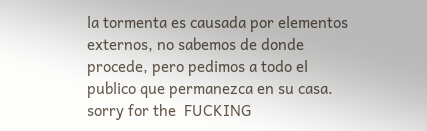la tormenta es causada por elementos externos, no sabemos de donde procede, pero pedimos a todo el publico que permanezca en su casa.
sorry for the  FUCKING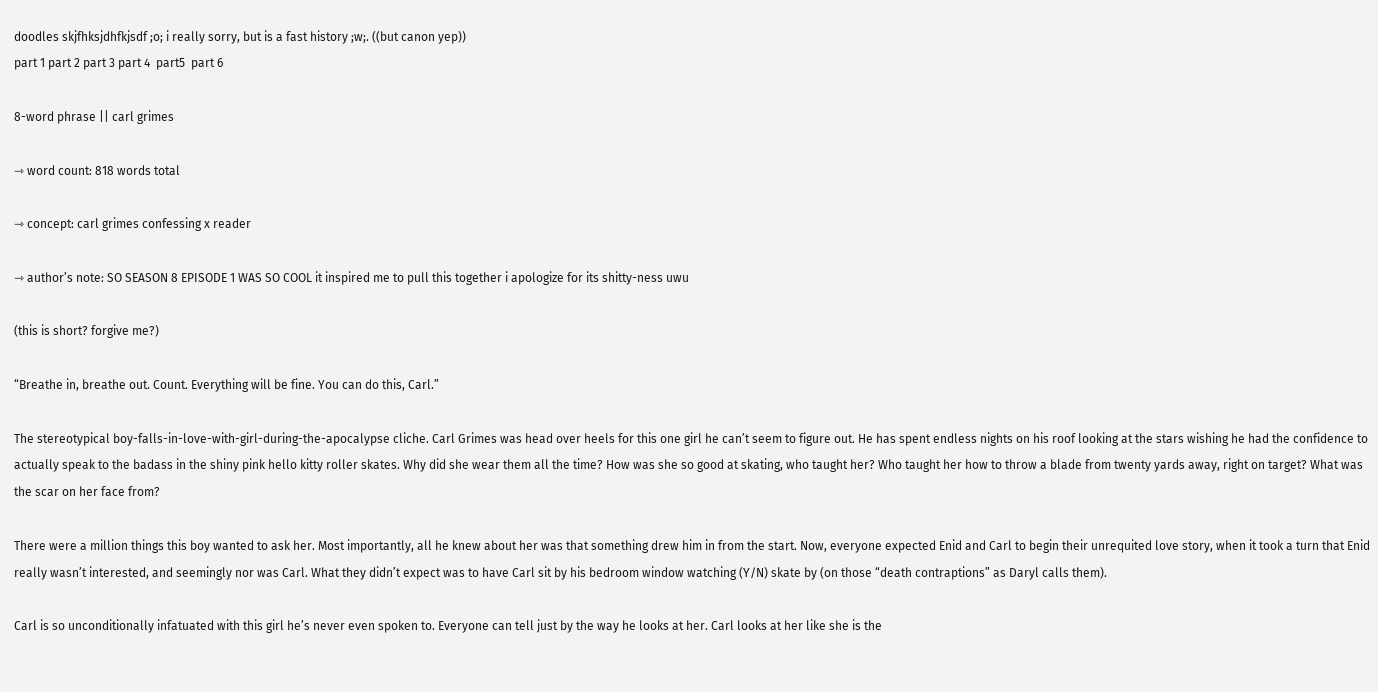doodles skjfhksjdhfkjsdf ;o; i really sorry, but is a fast history ;w;. ((but canon yep))
part 1 part 2 part 3 part 4  part5  part 6

8-word phrase || carl grimes

⇾ word count: 818 words total

⇾ concept: carl grimes confessing x reader

⇾ author’s note: SO SEASON 8 EPISODE 1 WAS SO COOL it inspired me to pull this together i apologize for its shitty-ness uwu

(this is short? forgive me?)

“Breathe in, breathe out. Count. Everything will be fine. You can do this, Carl.”

The stereotypical boy-falls-in-love-with-girl-during-the-apocalypse cliche. Carl Grimes was head over heels for this one girl he can’t seem to figure out. He has spent endless nights on his roof looking at the stars wishing he had the confidence to actually speak to the badass in the shiny pink hello kitty roller skates. Why did she wear them all the time? How was she so good at skating, who taught her? Who taught her how to throw a blade from twenty yards away, right on target? What was the scar on her face from?

There were a million things this boy wanted to ask her. Most importantly, all he knew about her was that something drew him in from the start. Now, everyone expected Enid and Carl to begin their unrequited love story, when it took a turn that Enid really wasn’t interested, and seemingly nor was Carl. What they didn’t expect was to have Carl sit by his bedroom window watching (Y/N) skate by (on those “death contraptions” as Daryl calls them).

Carl is so unconditionally infatuated with this girl he’s never even spoken to. Everyone can tell just by the way he looks at her. Carl looks at her like she is the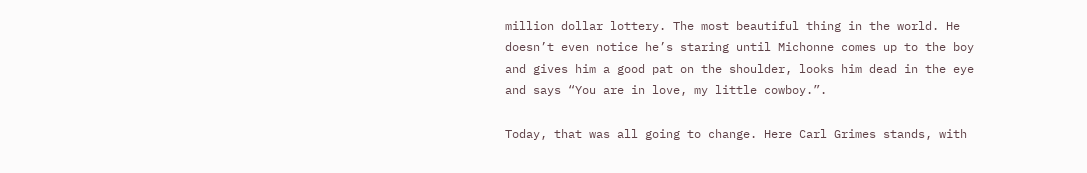million dollar lottery. The most beautiful thing in the world. He doesn’t even notice he’s staring until Michonne comes up to the boy and gives him a good pat on the shoulder, looks him dead in the eye and says “You are in love, my little cowboy.”.

Today, that was all going to change. Here Carl Grimes stands, with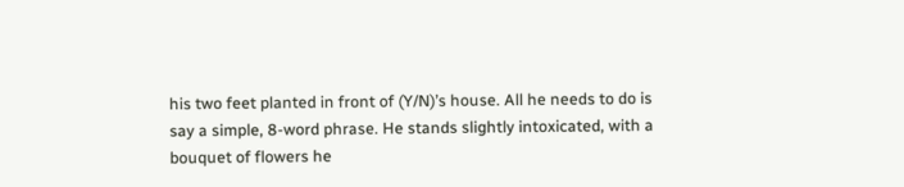his two feet planted in front of (Y/N)’s house. All he needs to do is say a simple, 8-word phrase. He stands slightly intoxicated, with a bouquet of flowers he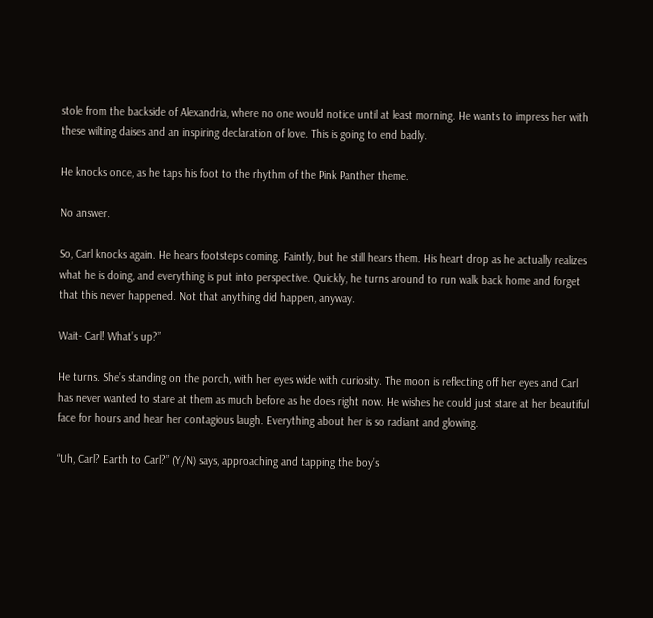stole from the backside of Alexandria, where no one would notice until at least morning. He wants to impress her with these wilting daises and an inspiring declaration of love. This is going to end badly.

He knocks once, as he taps his foot to the rhythm of the Pink Panther theme.

No answer.

So, Carl knocks again. He hears footsteps coming. Faintly, but he still hears them. His heart drop as he actually realizes what he is doing, and everything is put into perspective. Quickly, he turns around to run walk back home and forget that this never happened. Not that anything did happen, anyway.

Wait- Carl! What’s up?”

He turns. She’s standing on the porch, with her eyes wide with curiosity. The moon is reflecting off her eyes and Carl has never wanted to stare at them as much before as he does right now. He wishes he could just stare at her beautiful face for hours and hear her contagious laugh. Everything about her is so radiant and glowing.

“Uh, Carl? Earth to Carl?” (Y/N) says, approaching and tapping the boy’s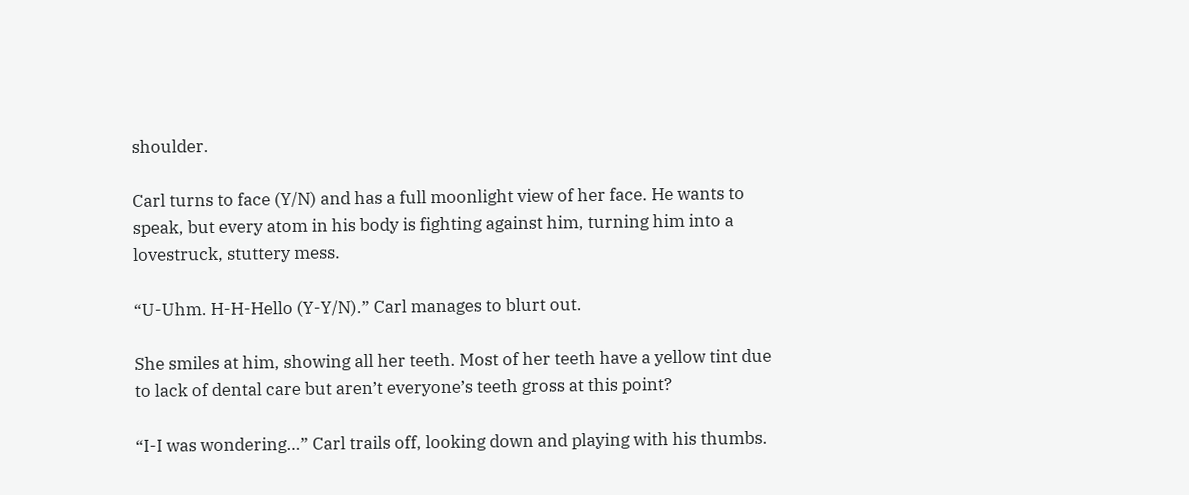shoulder.

Carl turns to face (Y/N) and has a full moonlight view of her face. He wants to speak, but every atom in his body is fighting against him, turning him into a lovestruck, stuttery mess.

“U-Uhm. H-H-Hello (Y-Y/N).” Carl manages to blurt out.

She smiles at him, showing all her teeth. Most of her teeth have a yellow tint due to lack of dental care but aren’t everyone’s teeth gross at this point?

“I-I was wondering…” Carl trails off, looking down and playing with his thumbs.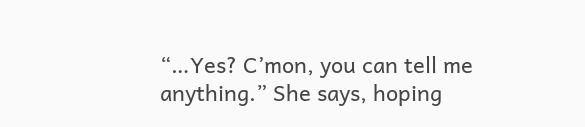“…Yes? C’mon, you can tell me anything.” She says, hoping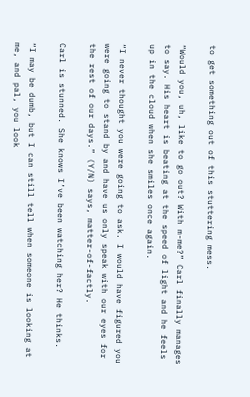to get something out of this stuttering mess.

“Would you, uh, like to go out? With m-me?” Carl finally manages to say. His heart is beating at the speed of light and he feels up in the cloud when she smiles once again.

“I never thought you were going to ask. I would have figured you were going to stand by and have us only speak with our eyes for the rest of our days.” (Y/N) says, matter-of-factly.

Carl is stunned. She knows I’ve been watching her? He thinks.

“I may be dumb, but I can still tell when someone is looking at me, and pal, you look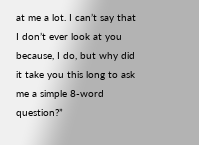at me a lot. I can’t say that I don’t ever look at you because, I do, but why did it take you this long to ask me a simple 8-word question?”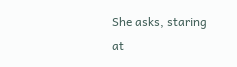She asks, staring at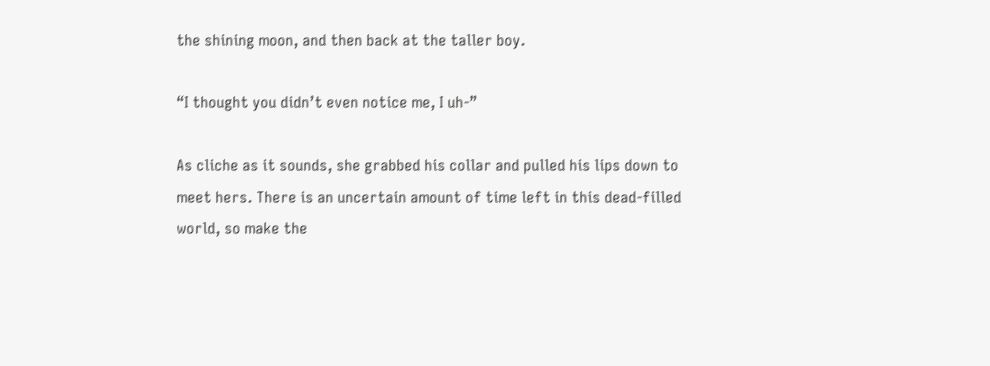the shining moon, and then back at the taller boy.

“I thought you didn’t even notice me, I uh-”

As cliche as it sounds, she grabbed his collar and pulled his lips down to meet hers. There is an uncertain amount of time left in this dead-filled world, so make the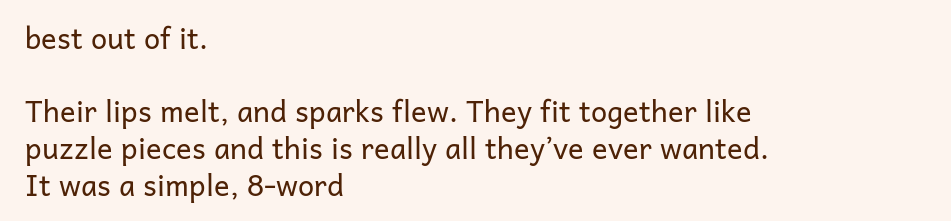best out of it.

Their lips melt, and sparks flew. They fit together like puzzle pieces and this is really all they’ve ever wanted. It was a simple, 8-word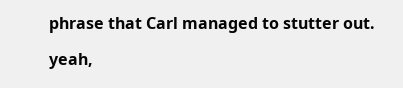phrase that Carl managed to stutter out.

yeah,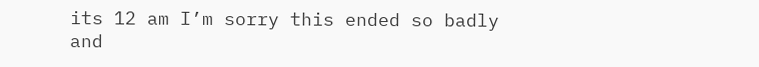its 12 am I’m sorry this ended so badly and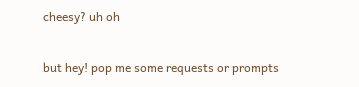cheesy? uh oh

but hey! pop me some requests or prompts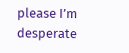please I’m desperate